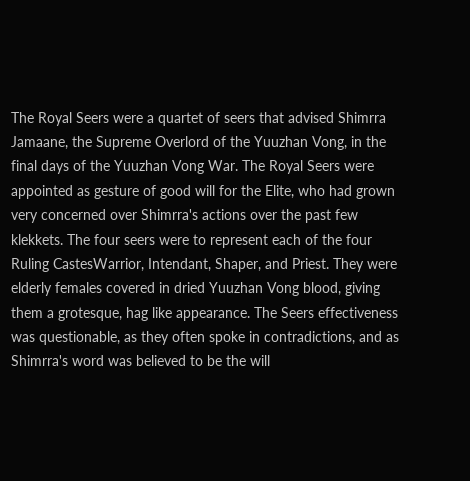The Royal Seers were a quartet of seers that advised Shimrra Jamaane, the Supreme Overlord of the Yuuzhan Vong, in the final days of the Yuuzhan Vong War. The Royal Seers were appointed as gesture of good will for the Elite, who had grown very concerned over Shimrra's actions over the past few klekkets. The four seers were to represent each of the four Ruling CastesWarrior, Intendant, Shaper, and Priest. They were elderly females covered in dried Yuuzhan Vong blood, giving them a grotesque, hag like appearance. The Seers effectiveness was questionable, as they often spoke in contradictions, and as Shimrra's word was believed to be the will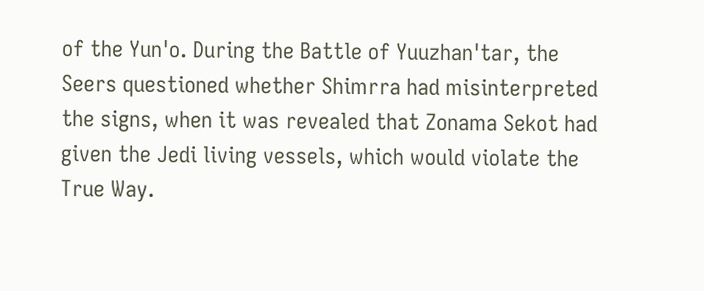of the Yun'o. During the Battle of Yuuzhan'tar, the Seers questioned whether Shimrra had misinterpreted the signs, when it was revealed that Zonama Sekot had given the Jedi living vessels, which would violate the True Way.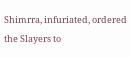Shimrra, infuriated, ordered the Slayers to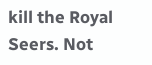kill the Royal Seers. Not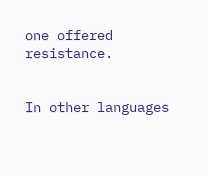one offered resistance.


In other languages